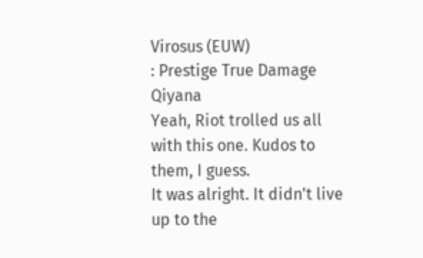Virosus (EUW)
: Prestige True Damage Qiyana
Yeah, Riot trolled us all with this one. Kudos to them, I guess.
It was alright. It didn't live up to the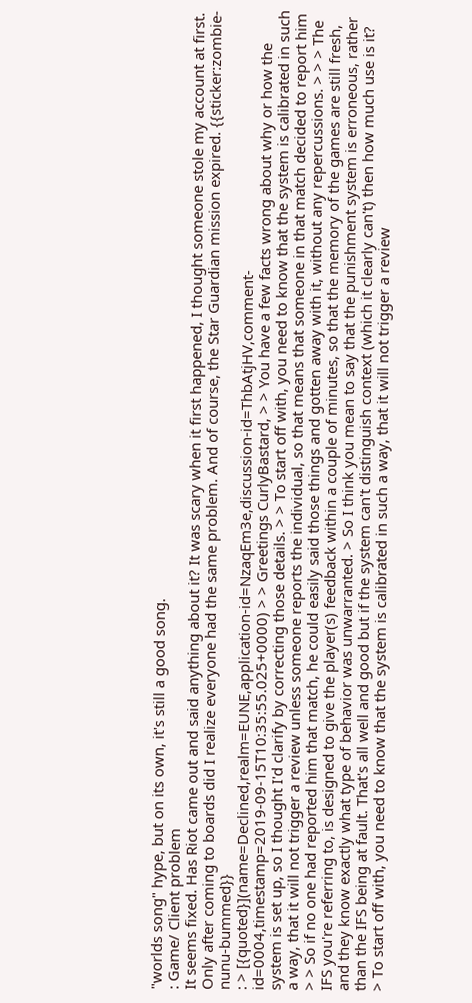"worlds song" hype, but on its own, it's still a good song.
: Game/ Client problem
It seems fixed. Has Riot came out and said anything about it? It was scary when it first happened, I thought someone stole my account at first. Only after coming to boards did I realize everyone had the same problem. And of course, the Star Guardian mission expired. {{sticker:zombie-nunu-bummed}}
: > [{quoted}](name=Declined,realm=EUNE,application-id=NzaqEm3e,discussion-id=ThbAtjHV,comment-id=0004,timestamp=2019-09-15T10:35:55.025+0000) > > Greetings CurlyBastard, > > You have a few facts wrong about why or how the system is set up, so I thought I'd clarify by correcting those details. > > To start off with, you need to know that the system is calibrated in such a way, that it will not trigger a review unless someone reports the individual, so that means that someone in that match decided to report him > > So if no one had reported him that match, he could easily said those things and gotten away with it, without any repercussions. > > > The IFS you're referring to, is designed to give the player(s) feedback within a couple of minutes, so that the memory of the games are still fresh, and they know exactly what type of behavior was unwarranted. > So I think you mean to say that the punishment system is erroneous, rather than the IFS being at fault. That's all well and good but if the system can't distinguish context (which it clearly can't) then how much use is it?
> To start off with, you need to know that the system is calibrated in such a way, that it will not trigger a review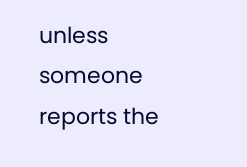unless someone reports the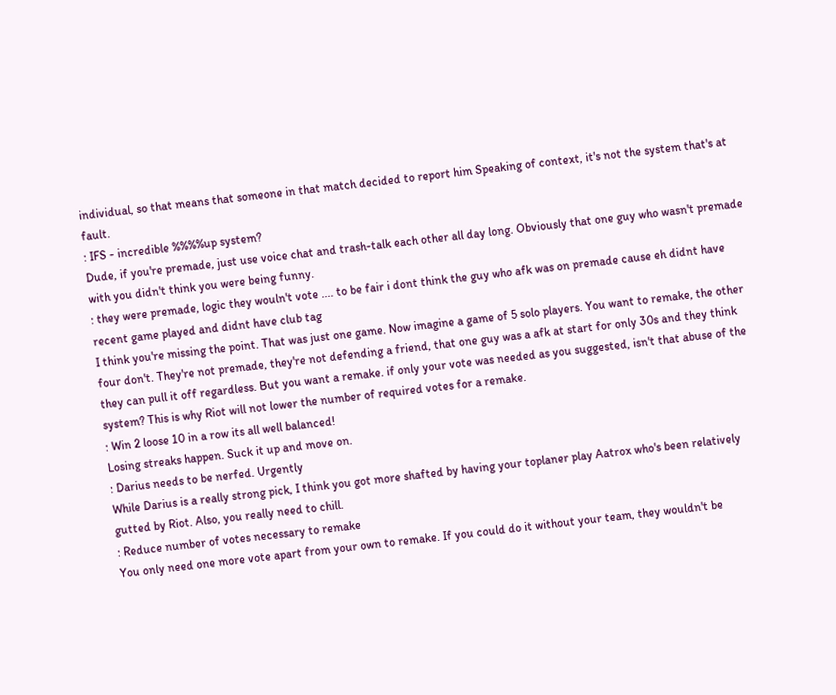individual, so that means that someone in that match decided to report him Speaking of context, it's not the system that's at fault.
: IFS - incredible %%%%up system?
Dude, if you're premade, just use voice chat and trash-talk each other all day long. Obviously that one guy who wasn't premade with you didn't think you were being funny.
: they were premade, logic they wouln't vote .... to be fair i dont think the guy who afk was on premade cause eh didnt have recent game played and didnt have club tag
I think you're missing the point. That was just one game. Now imagine a game of 5 solo players. You want to remake, the other four don't. They're not premade, they're not defending a friend, that one guy was a afk at start for only 30s and they think they can pull it off regardless. But you want a remake. if only your vote was needed as you suggested, isn't that abuse of the system? This is why Riot will not lower the number of required votes for a remake.
: Win 2 loose 10 in a row its all well balanced!
Losing streaks happen. Suck it up and move on.
: Darius needs to be nerfed. Urgently
While Darius is a really strong pick, I think you got more shafted by having your toplaner play Aatrox who's been relatively gutted by Riot. Also, you really need to chill.
: Reduce number of votes necessary to remake
You only need one more vote apart from your own to remake. If you could do it without your team, they wouldn't be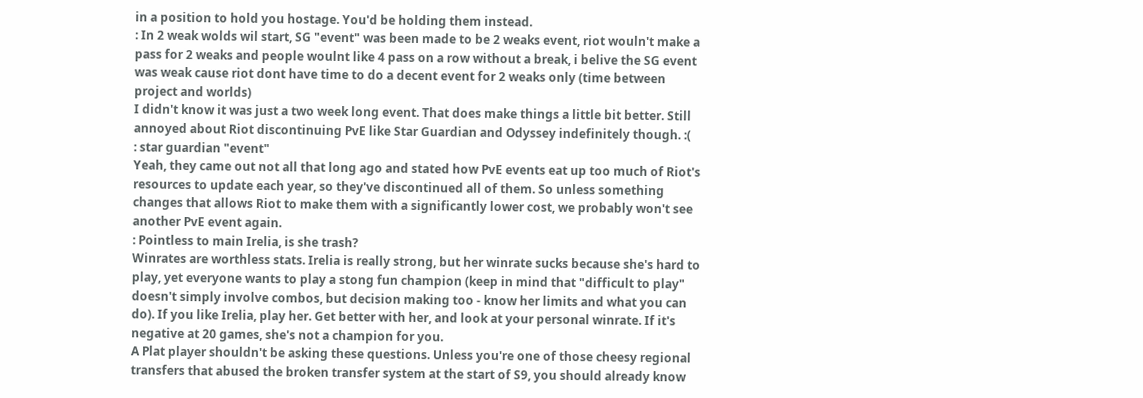in a position to hold you hostage. You'd be holding them instead.
: In 2 weak wolds wil start, SG "event" was been made to be 2 weaks event, riot wouln't make a pass for 2 weaks and people woulnt like 4 pass on a row without a break, i belive the SG event was weak cause riot dont have time to do a decent event for 2 weaks only (time between project and worlds)
I didn't know it was just a two week long event. That does make things a little bit better. Still annoyed about Riot discontinuing PvE like Star Guardian and Odyssey indefinitely though. :(
: star guardian "event"
Yeah, they came out not all that long ago and stated how PvE events eat up too much of Riot's resources to update each year, so they've discontinued all of them. So unless something changes that allows Riot to make them with a significantly lower cost, we probably won't see another PvE event again.
: Pointless to main Irelia, is she trash?
Winrates are worthless stats. Irelia is really strong, but her winrate sucks because she's hard to play, yet everyone wants to play a stong fun champion (keep in mind that "difficult to play" doesn't simply involve combos, but decision making too - know her limits and what you can do). If you like Irelia, play her. Get better with her, and look at your personal winrate. If it's negative at 20 games, she's not a champion for you.
A Plat player shouldn't be asking these questions. Unless you're one of those cheesy regional transfers that abused the broken transfer system at the start of S9, you should already know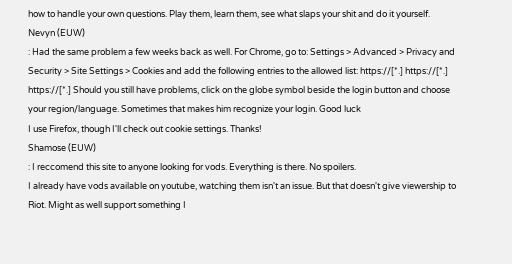how to handle your own questions. Play them, learn them, see what slaps your shit and do it yourself.
Nevyn (EUW)
: Had the same problem a few weeks back as well. For Chrome, go to: Settings > Advanced > Privacy and Security > Site Settings > Cookies and add the following entries to the allowed list: https://[*.] https://[*.] https://[*.] Should you still have problems, click on the globe symbol beside the login button and choose your region/language. Sometimes that makes him recognize your login. Good luck
I use Firefox, though I'll check out cookie settings. Thanks!
Shamose (EUW)
: I reccomend this site to anyone looking for vods. Everything is there. No spoilers.
I already have vods available on youtube, watching them isn't an issue. But that doesn't give viewership to Riot. Might as well support something I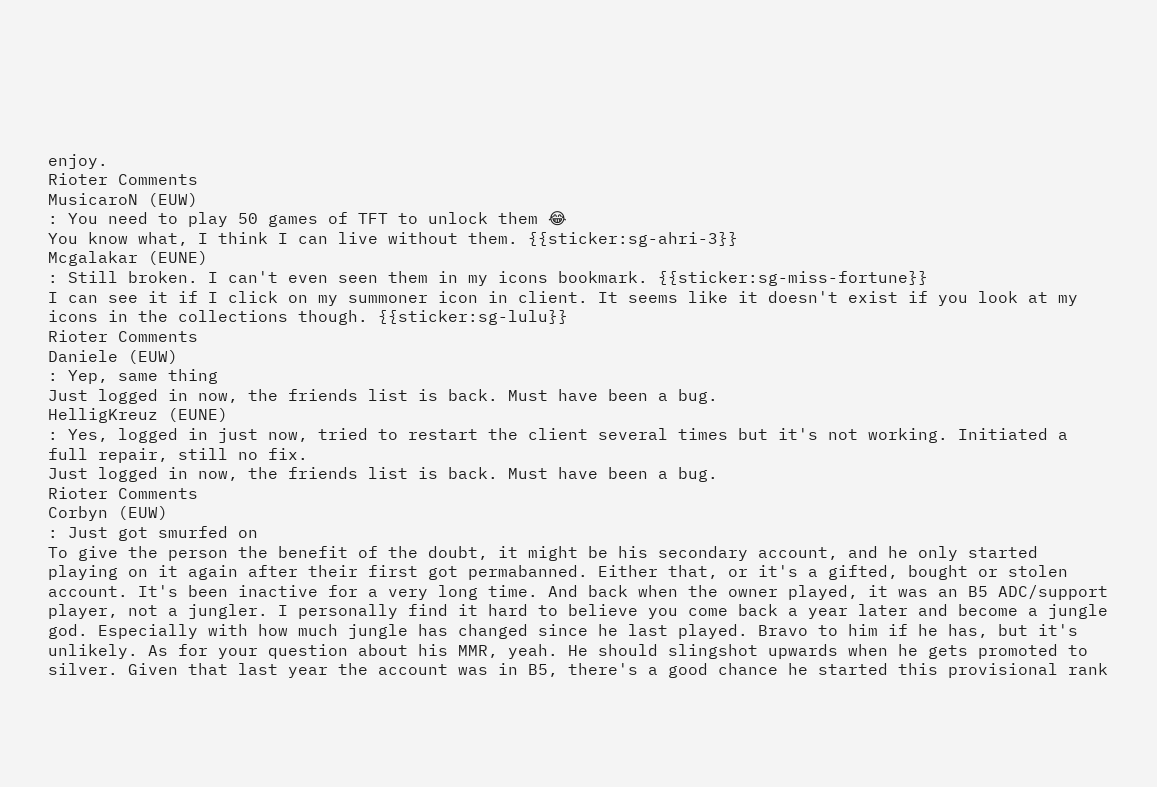enjoy.
Rioter Comments
MusicaroN (EUW)
: You need to play 50 games of TFT to unlock them 😂
You know what, I think I can live without them. {{sticker:sg-ahri-3}}
Mcgalakar (EUNE)
: Still broken. I can't even seen them in my icons bookmark. {{sticker:sg-miss-fortune}}
I can see it if I click on my summoner icon in client. It seems like it doesn't exist if you look at my icons in the collections though. {{sticker:sg-lulu}}
Rioter Comments
Daniele (EUW)
: Yep, same thing
Just logged in now, the friends list is back. Must have been a bug.
HelligKreuz (EUNE)
: Yes, logged in just now, tried to restart the client several times but it's not working. Initiated a full repair, still no fix.
Just logged in now, the friends list is back. Must have been a bug.
Rioter Comments
Corbyn (EUW)
: Just got smurfed on
To give the person the benefit of the doubt, it might be his secondary account, and he only started playing on it again after their first got permabanned. Either that, or it's a gifted, bought or stolen account. It's been inactive for a very long time. And back when the owner played, it was an B5 ADC/support player, not a jungler. I personally find it hard to believe you come back a year later and become a jungle god. Especially with how much jungle has changed since he last played. Bravo to him if he has, but it's unlikely. As for your question about his MMR, yeah. He should slingshot upwards when he gets promoted to silver. Given that last year the account was in B5, there's a good chance he started this provisional rank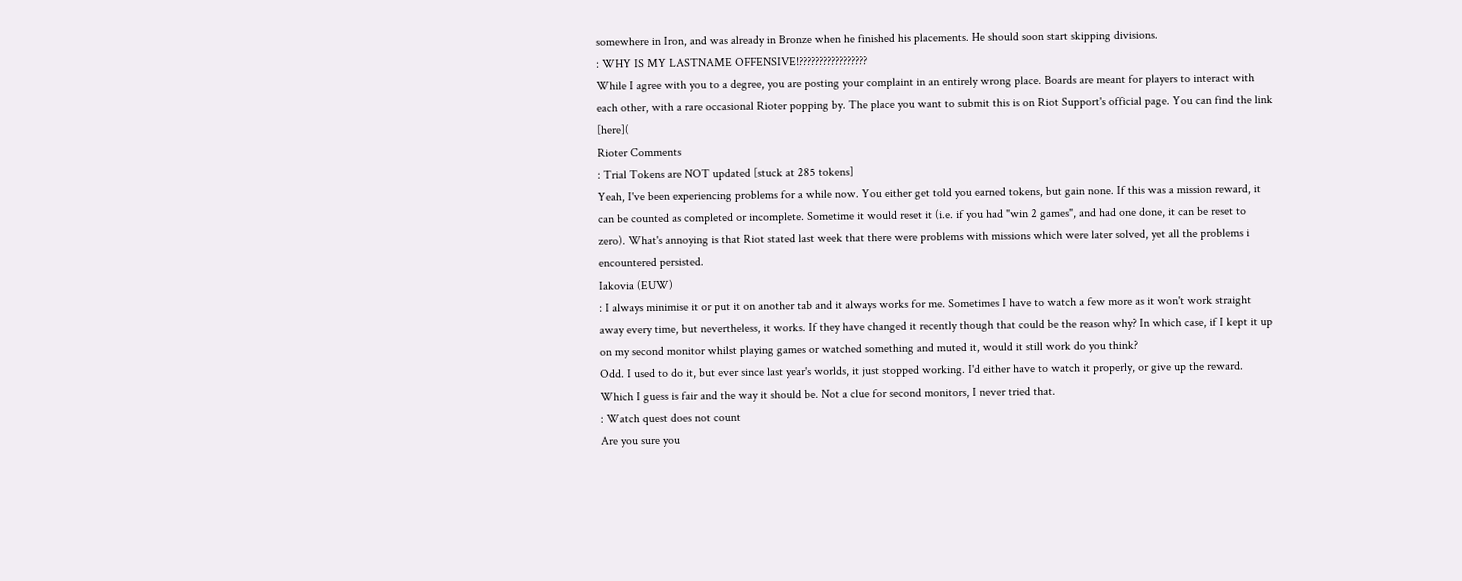somewhere in Iron, and was already in Bronze when he finished his placements. He should soon start skipping divisions.
: WHY IS MY LASTNAME OFFENSIVE!?????????????????
While I agree with you to a degree, you are posting your complaint in an entirely wrong place. Boards are meant for players to interact with each other, with a rare occasional Rioter popping by. The place you want to submit this is on Riot Support's official page. You can find the link [here](
Rioter Comments
: Trial Tokens are NOT updated [stuck at 285 tokens]
Yeah, I've been experiencing problems for a while now. You either get told you earned tokens, but gain none. If this was a mission reward, it can be counted as completed or incomplete. Sometime it would reset it (i.e. if you had "win 2 games", and had one done, it can be reset to zero). What's annoying is that Riot stated last week that there were problems with missions which were later solved, yet all the problems i encountered persisted.
Iakovia (EUW)
: I always minimise it or put it on another tab and it always works for me. Sometimes I have to watch a few more as it won't work straight away every time, but nevertheless, it works. If they have changed it recently though that could be the reason why? In which case, if I kept it up on my second monitor whilst playing games or watched something and muted it, would it still work do you think?
Odd. I used to do it, but ever since last year's worlds, it just stopped working. I'd either have to watch it properly, or give up the reward. Which I guess is fair and the way it should be. Not a clue for second monitors, I never tried that.
: Watch quest does not count
Are you sure you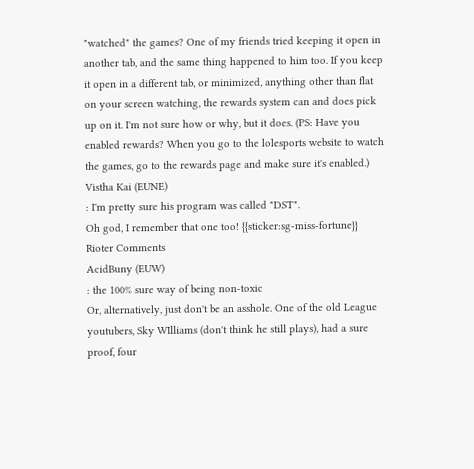"watched" the games? One of my friends tried keeping it open in another tab, and the same thing happened to him too. If you keep it open in a different tab, or minimized, anything other than flat on your screen watching, the rewards system can and does pick up on it. I'm not sure how or why, but it does. (PS: Have you enabled rewards? When you go to the lolesports website to watch the games, go to the rewards page and make sure it's enabled.)
Vistha Kai (EUNE)
: I'm pretty sure his program was called "DST".
Oh god, I remember that one too! {{sticker:sg-miss-fortune}}
Rioter Comments
AcidBuny (EUW)
: the 100% sure way of being non-toxic
Or, alternatively, just don't be an asshole. One of the old League youtubers, Sky WIlliams (don't think he still plays), had a sure proof, four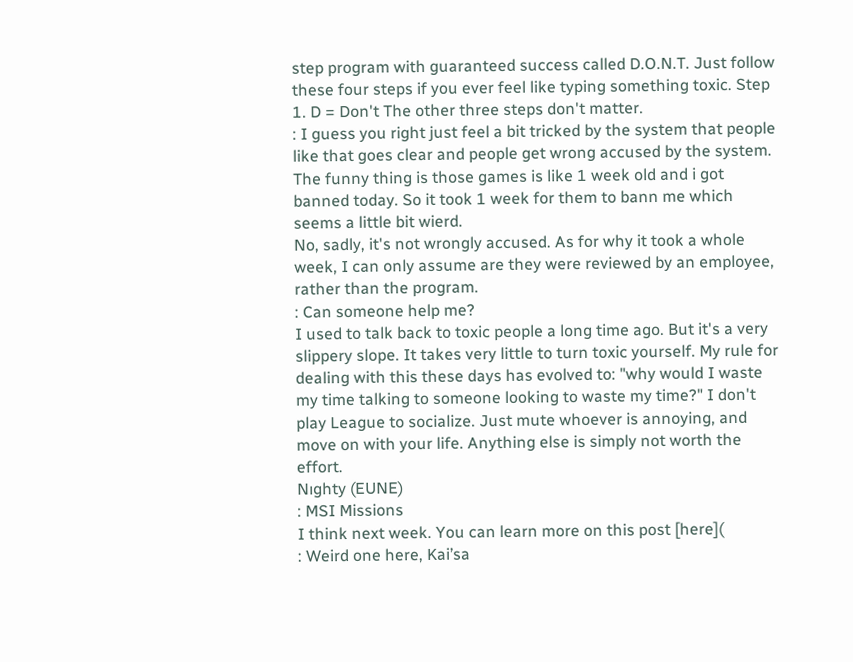step program with guaranteed success called D.O.N.T. Just follow these four steps if you ever feel like typing something toxic. Step 1. D = Don't The other three steps don't matter.
: I guess you right just feel a bit tricked by the system that people like that goes clear and people get wrong accused by the system. The funny thing is those games is like 1 week old and i got banned today. So it took 1 week for them to bann me which seems a little bit wierd.
No, sadly, it's not wrongly accused. As for why it took a whole week, I can only assume are they were reviewed by an employee, rather than the program.
: Can someone help me?
I used to talk back to toxic people a long time ago. But it's a very slippery slope. It takes very little to turn toxic yourself. My rule for dealing with this these days has evolved to: "why would I waste my time talking to someone looking to waste my time?" I don't play League to socialize. Just mute whoever is annoying, and move on with your life. Anything else is simply not worth the effort.
Nıghty (EUNE)
: MSI Missions
I think next week. You can learn more on this post [here](
: Weird one here, Kai’sa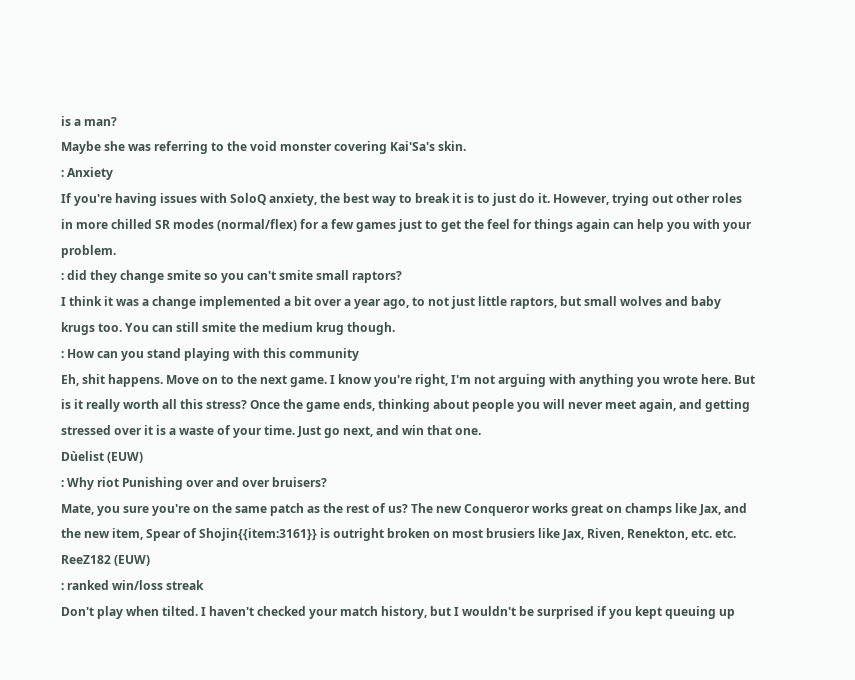is a man?
Maybe she was referring to the void monster covering Kai'Sa's skin.
: Anxiety
If you're having issues with SoloQ anxiety, the best way to break it is to just do it. However, trying out other roles in more chilled SR modes (normal/flex) for a few games just to get the feel for things again can help you with your problem.
: did they change smite so you can't smite small raptors?
I think it was a change implemented a bit over a year ago, to not just little raptors, but small wolves and baby krugs too. You can still smite the medium krug though.
: How can you stand playing with this community
Eh, shit happens. Move on to the next game. I know you're right, I'm not arguing with anything you wrote here. But is it really worth all this stress? Once the game ends, thinking about people you will never meet again, and getting stressed over it is a waste of your time. Just go next, and win that one.
Dùelist (EUW)
: Why riot Punishing over and over bruisers?
Mate, you sure you're on the same patch as the rest of us? The new Conqueror works great on champs like Jax, and the new item, Spear of Shojin{{item:3161}} is outright broken on most brusiers like Jax, Riven, Renekton, etc. etc.
ReeZ182 (EUW)
: ranked win/loss streak
Don't play when tilted. I haven't checked your match history, but I wouldn't be surprised if you kept queuing up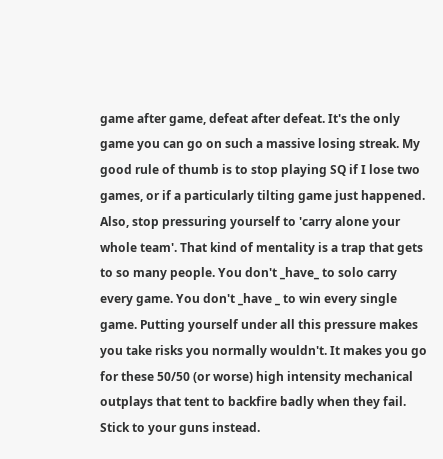game after game, defeat after defeat. It's the only game you can go on such a massive losing streak. My good rule of thumb is to stop playing SQ if I lose two games, or if a particularly tilting game just happened. Also, stop pressuring yourself to 'carry alone your whole team'. That kind of mentality is a trap that gets to so many people. You don't _have_ to solo carry every game. You don't _have _ to win every single game. Putting yourself under all this pressure makes you take risks you normally wouldn't. It makes you go for these 50/50 (or worse) high intensity mechanical outplays that tent to backfire badly when they fail. Stick to your guns instead.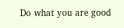Do what you are good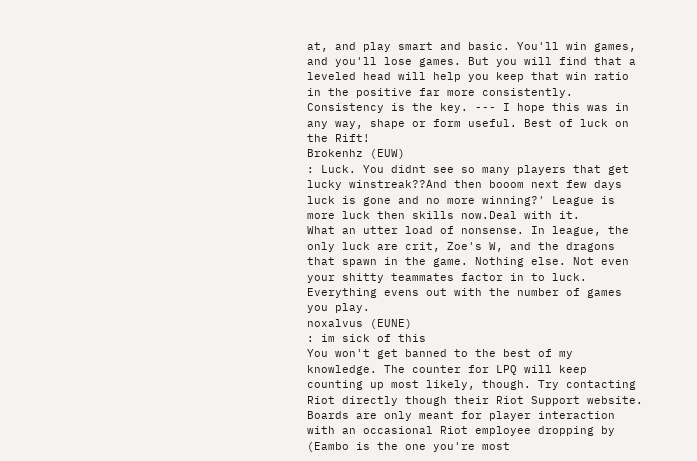at, and play smart and basic. You'll win games, and you'll lose games. But you will find that a leveled head will help you keep that win ratio in the positive far more consistently. Consistency is the key. --- I hope this was in any way, shape or form useful. Best of luck on the Rift!
Brokenhz (EUW)
: Luck. You didnt see so many players that get lucky winstreak??And then booom next few days luck is gone and no more winning?' League is more luck then skills now.Deal with it.
What an utter load of nonsense. In league, the only luck are crit, Zoe's W, and the dragons that spawn in the game. Nothing else. Not even your shitty teammates factor in to luck. Everything evens out with the number of games you play.
noxalvus (EUNE)
: im sick of this
You won't get banned to the best of my knowledge. The counter for LPQ will keep counting up most likely, though. Try contacting Riot directly though their Riot Support website. Boards are only meant for player interaction with an occasional Riot employee dropping by (Eambo is the one you're most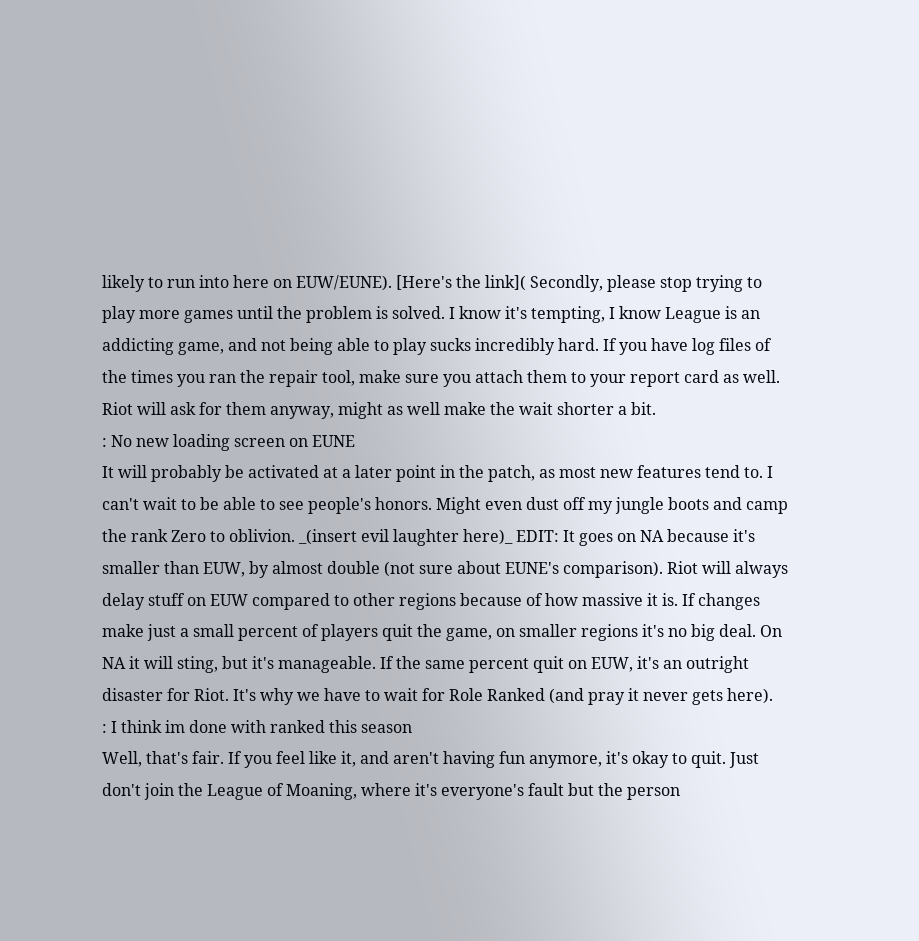likely to run into here on EUW/EUNE). [Here's the link]( Secondly, please stop trying to play more games until the problem is solved. I know it's tempting, I know League is an addicting game, and not being able to play sucks incredibly hard. If you have log files of the times you ran the repair tool, make sure you attach them to your report card as well. Riot will ask for them anyway, might as well make the wait shorter a bit.
: No new loading screen on EUNE
It will probably be activated at a later point in the patch, as most new features tend to. I can't wait to be able to see people's honors. Might even dust off my jungle boots and camp the rank Zero to oblivion. _(insert evil laughter here)_ EDIT: It goes on NA because it's smaller than EUW, by almost double (not sure about EUNE's comparison). Riot will always delay stuff on EUW compared to other regions because of how massive it is. If changes make just a small percent of players quit the game, on smaller regions it's no big deal. On NA it will sting, but it's manageable. If the same percent quit on EUW, it's an outright disaster for Riot. It's why we have to wait for Role Ranked (and pray it never gets here).
: I think im done with ranked this season
Well, that's fair. If you feel like it, and aren't having fun anymore, it's okay to quit. Just don't join the League of Moaning, where it's everyone's fault but the person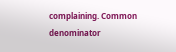complaining. Common denominator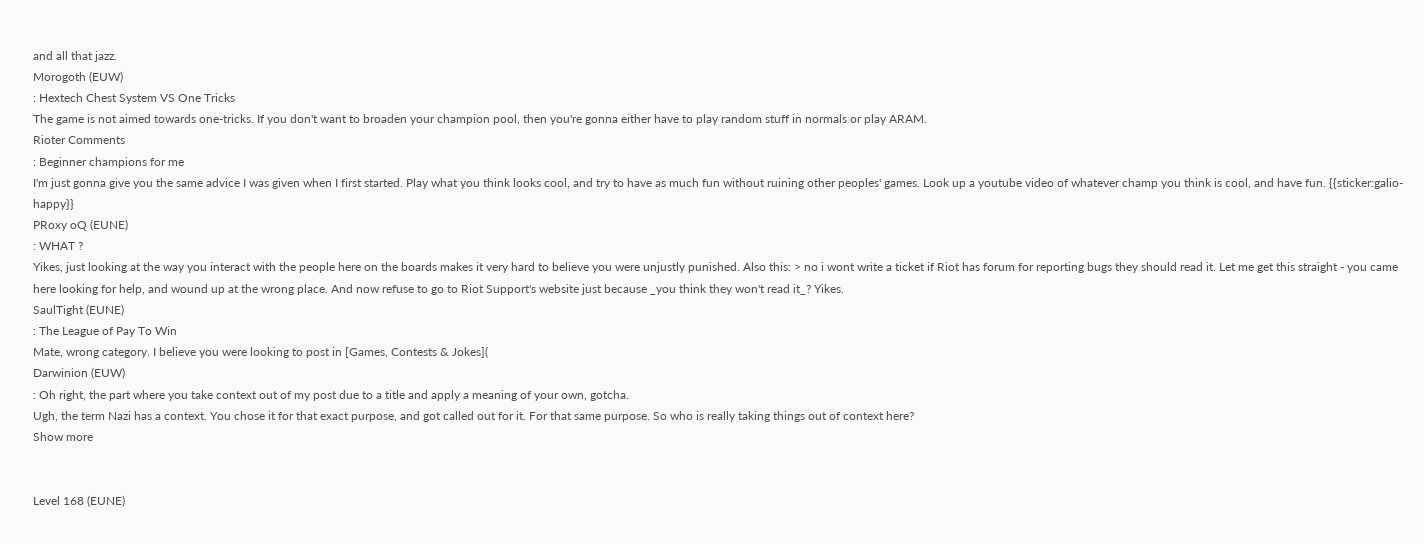and all that jazz.
Morogoth (EUW)
: Hextech Chest System VS One Tricks
The game is not aimed towards one-tricks. If you don't want to broaden your champion pool, then you're gonna either have to play random stuff in normals or play ARAM.
Rioter Comments
: Beginner champions for me
I'm just gonna give you the same advice I was given when I first started. Play what you think looks cool, and try to have as much fun without ruining other peoples' games. Look up a youtube video of whatever champ you think is cool, and have fun. {{sticker:galio-happy}}
PRoxy oQ (EUNE)
: WHAT ?
Yikes, just looking at the way you interact with the people here on the boards makes it very hard to believe you were unjustly punished. Also this: > no i wont write a ticket if Riot has forum for reporting bugs they should read it. Let me get this straight - you came here looking for help, and wound up at the wrong place. And now refuse to go to Riot Support's website just because _you think they won't read it_? Yikes.
SaulTight (EUNE)
: The League of Pay To Win
Mate, wrong category. I believe you were looking to post in [Games, Contests & Jokes](
Darwinion (EUW)
: Oh right, the part where you take context out of my post due to a title and apply a meaning of your own, gotcha.
Ugh, the term Nazi has a context. You chose it for that exact purpose, and got called out for it. For that same purpose. So who is really taking things out of context here?
Show more


Level 168 (EUNE)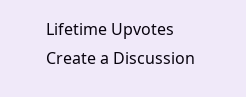Lifetime Upvotes
Create a Discussion